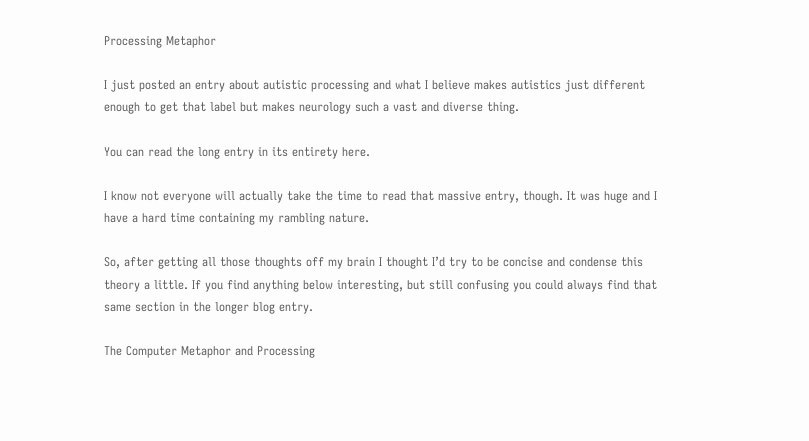Processing Metaphor

I just posted an entry about autistic processing and what I believe makes autistics just different enough to get that label but makes neurology such a vast and diverse thing.

You can read the long entry in its entirety here.

I know not everyone will actually take the time to read that massive entry, though. It was huge and I have a hard time containing my rambling nature.

So, after getting all those thoughts off my brain I thought I’d try to be concise and condense this theory a little. If you find anything below interesting, but still confusing you could always find that same section in the longer blog entry.

The Computer Metaphor and Processing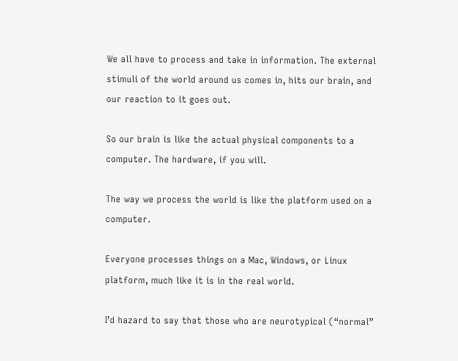We all have to process and take in information. The external stimuli of the world around us comes in, hits our brain, and our reaction to it goes out.

So our brain is like the actual physical components to a computer. The hardware, if you will.

The way we process the world is like the platform used on a computer.

Everyone processes things on a Mac, Windows, or Linux platform, much like it is in the real world.

I’d hazard to say that those who are neurotypical (“normal”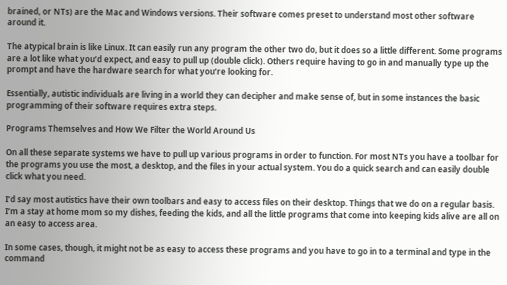brained, or NTs) are the Mac and Windows versions. Their software comes preset to understand most other software around it.

The atypical brain is like Linux. It can easily run any program the other two do, but it does so a little different. Some programs are a lot like what you’d expect, and easy to pull up (double click). Others require having to go in and manually type up the prompt and have the hardware search for what you’re looking for.

Essentially, autistic individuals are living in a world they can decipher and make sense of, but in some instances the basic programming of their software requires extra steps.

Programs Themselves and How We Filter the World Around Us

On all these separate systems we have to pull up various programs in order to function. For most NTs you have a toolbar for the programs you use the most, a desktop, and the files in your actual system. You do a quick search and can easily double click what you need.

I’d say most autistics have their own toolbars and easy to access files on their desktop. Things that we do on a regular basis. I’m a stay at home mom so my dishes, feeding the kids, and all the little programs that come into keeping kids alive are all on an easy to access area.

In some cases, though, it might not be as easy to access these programs and you have to go in to a terminal and type in the command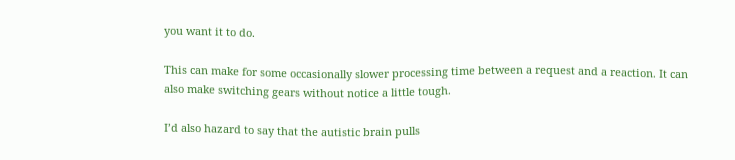you want it to do.

This can make for some occasionally slower processing time between a request and a reaction. It can also make switching gears without notice a little tough.

I’d also hazard to say that the autistic brain pulls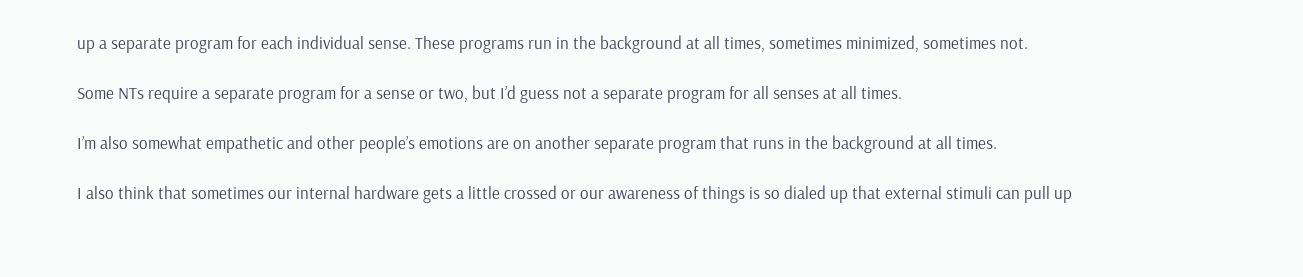up a separate program for each individual sense. These programs run in the background at all times, sometimes minimized, sometimes not.

Some NTs require a separate program for a sense or two, but I’d guess not a separate program for all senses at all times.

I’m also somewhat empathetic and other people’s emotions are on another separate program that runs in the background at all times.

I also think that sometimes our internal hardware gets a little crossed or our awareness of things is so dialed up that external stimuli can pull up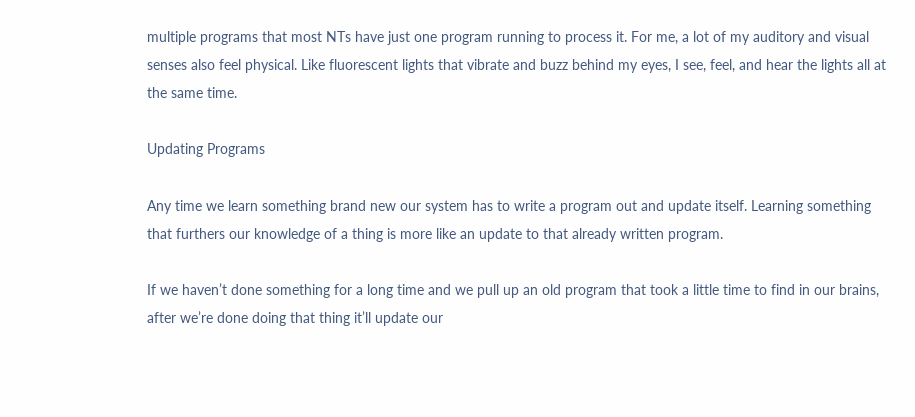multiple programs that most NTs have just one program running to process it. For me, a lot of my auditory and visual senses also feel physical. Like fluorescent lights that vibrate and buzz behind my eyes, I see, feel, and hear the lights all at the same time.

Updating Programs

Any time we learn something brand new our system has to write a program out and update itself. Learning something that furthers our knowledge of a thing is more like an update to that already written program.

If we haven’t done something for a long time and we pull up an old program that took a little time to find in our brains, after we’re done doing that thing it’ll update our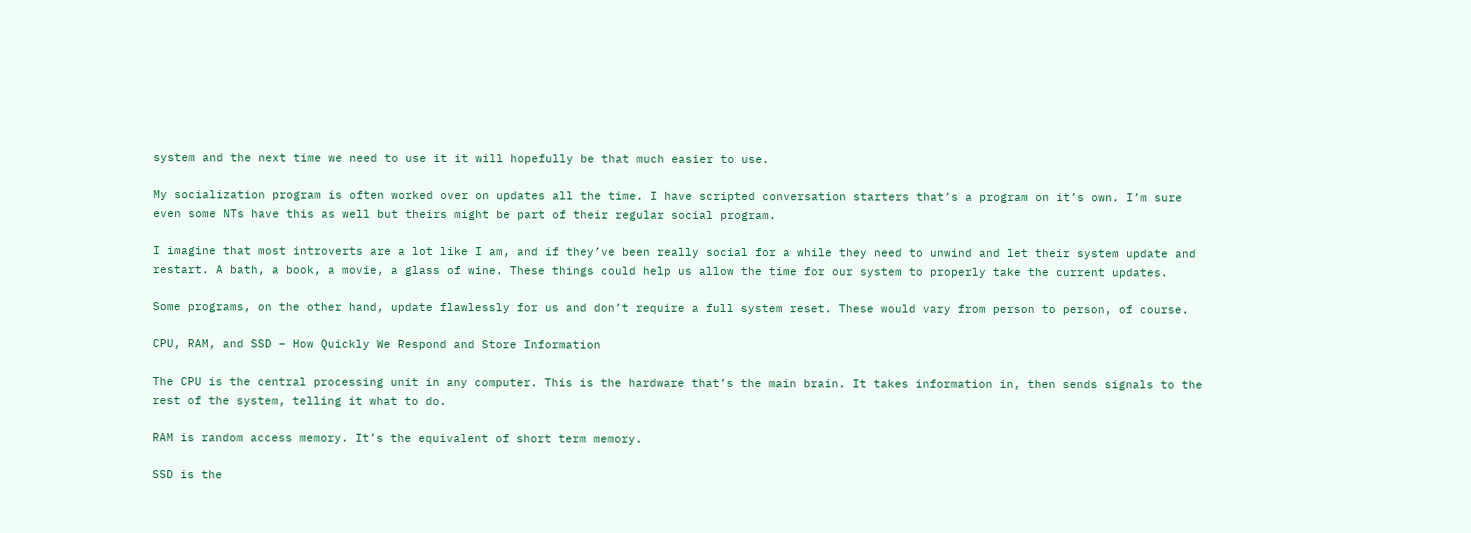system and the next time we need to use it it will hopefully be that much easier to use.

My socialization program is often worked over on updates all the time. I have scripted conversation starters that’s a program on it’s own. I’m sure even some NTs have this as well but theirs might be part of their regular social program.

I imagine that most introverts are a lot like I am, and if they’ve been really social for a while they need to unwind and let their system update and restart. A bath, a book, a movie, a glass of wine. These things could help us allow the time for our system to properly take the current updates.

Some programs, on the other hand, update flawlessly for us and don’t require a full system reset. These would vary from person to person, of course.

CPU, RAM, and SSD – How Quickly We Respond and Store Information

The CPU is the central processing unit in any computer. This is the hardware that’s the main brain. It takes information in, then sends signals to the rest of the system, telling it what to do.

RAM is random access memory. It’s the equivalent of short term memory.

SSD is the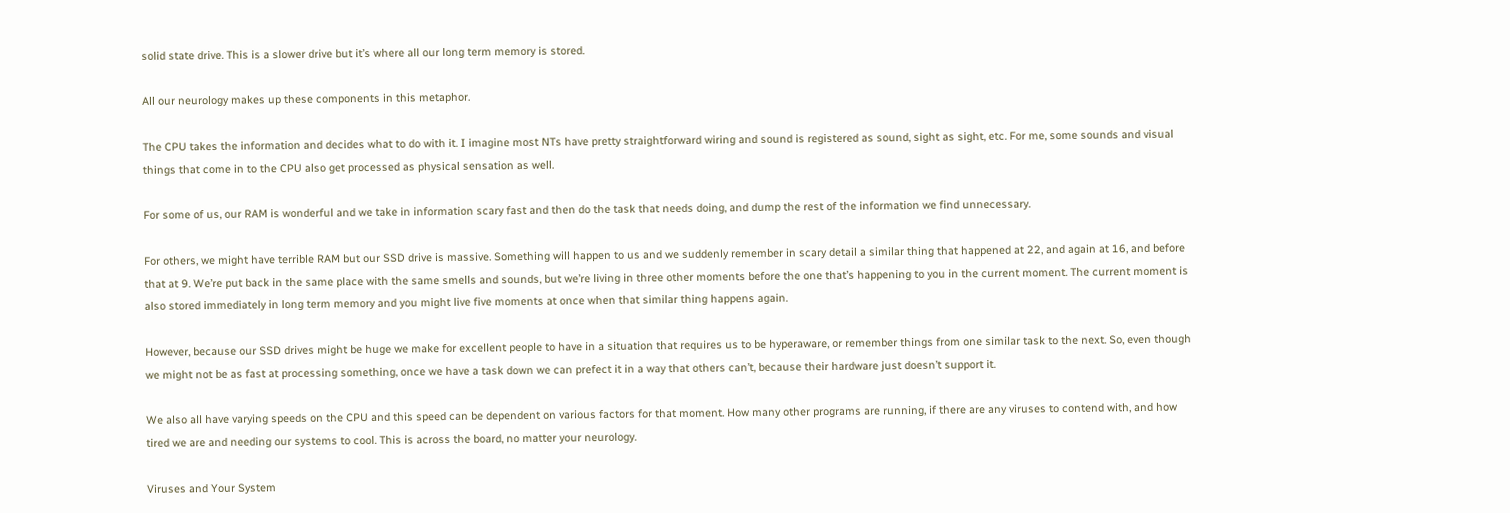solid state drive. This is a slower drive but it’s where all our long term memory is stored.

All our neurology makes up these components in this metaphor.

The CPU takes the information and decides what to do with it. I imagine most NTs have pretty straightforward wiring and sound is registered as sound, sight as sight, etc. For me, some sounds and visual things that come in to the CPU also get processed as physical sensation as well.

For some of us, our RAM is wonderful and we take in information scary fast and then do the task that needs doing, and dump the rest of the information we find unnecessary.

For others, we might have terrible RAM but our SSD drive is massive. Something will happen to us and we suddenly remember in scary detail a similar thing that happened at 22, and again at 16, and before that at 9. We’re put back in the same place with the same smells and sounds, but we’re living in three other moments before the one that’s happening to you in the current moment. The current moment is also stored immediately in long term memory and you might live five moments at once when that similar thing happens again.

However, because our SSD drives might be huge we make for excellent people to have in a situation that requires us to be hyperaware, or remember things from one similar task to the next. So, even though we might not be as fast at processing something, once we have a task down we can prefect it in a way that others can’t, because their hardware just doesn’t support it.

We also all have varying speeds on the CPU and this speed can be dependent on various factors for that moment. How many other programs are running, if there are any viruses to contend with, and how tired we are and needing our systems to cool. This is across the board, no matter your neurology.

Viruses and Your System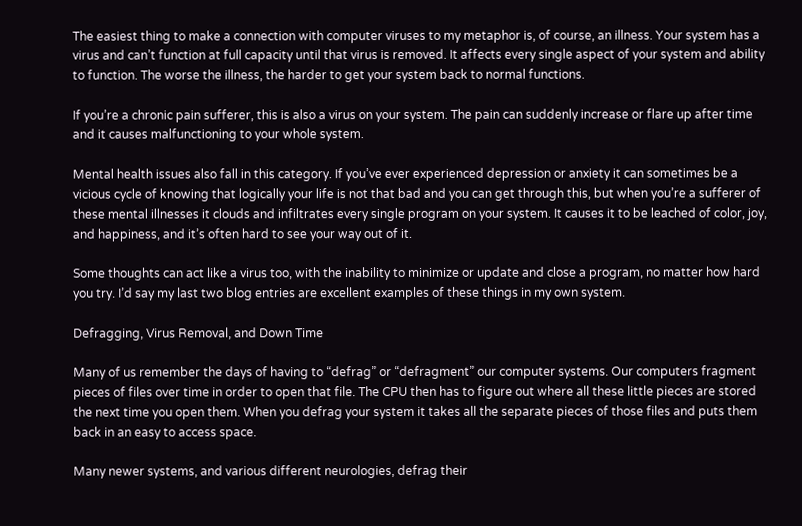The easiest thing to make a connection with computer viruses to my metaphor is, of course, an illness. Your system has a virus and can’t function at full capacity until that virus is removed. It affects every single aspect of your system and ability to function. The worse the illness, the harder to get your system back to normal functions.

If you’re a chronic pain sufferer, this is also a virus on your system. The pain can suddenly increase or flare up after time and it causes malfunctioning to your whole system.

Mental health issues also fall in this category. If you’ve ever experienced depression or anxiety it can sometimes be a vicious cycle of knowing that logically your life is not that bad and you can get through this, but when you’re a sufferer of these mental illnesses it clouds and infiltrates every single program on your system. It causes it to be leached of color, joy, and happiness, and it’s often hard to see your way out of it.

Some thoughts can act like a virus too, with the inability to minimize or update and close a program, no matter how hard you try. I’d say my last two blog entries are excellent examples of these things in my own system.

Defragging, Virus Removal, and Down Time

Many of us remember the days of having to “defrag” or “defragment” our computer systems. Our computers fragment pieces of files over time in order to open that file. The CPU then has to figure out where all these little pieces are stored the next time you open them. When you defrag your system it takes all the separate pieces of those files and puts them back in an easy to access space.

Many newer systems, and various different neurologies, defrag their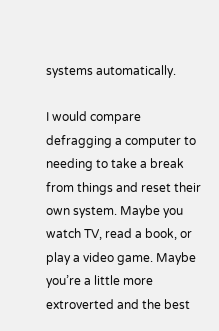systems automatically.

I would compare defragging a computer to needing to take a break from things and reset their own system. Maybe you watch TV, read a book, or play a video game. Maybe you’re a little more extroverted and the best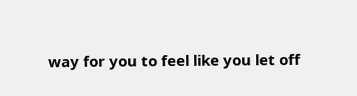way for you to feel like you let off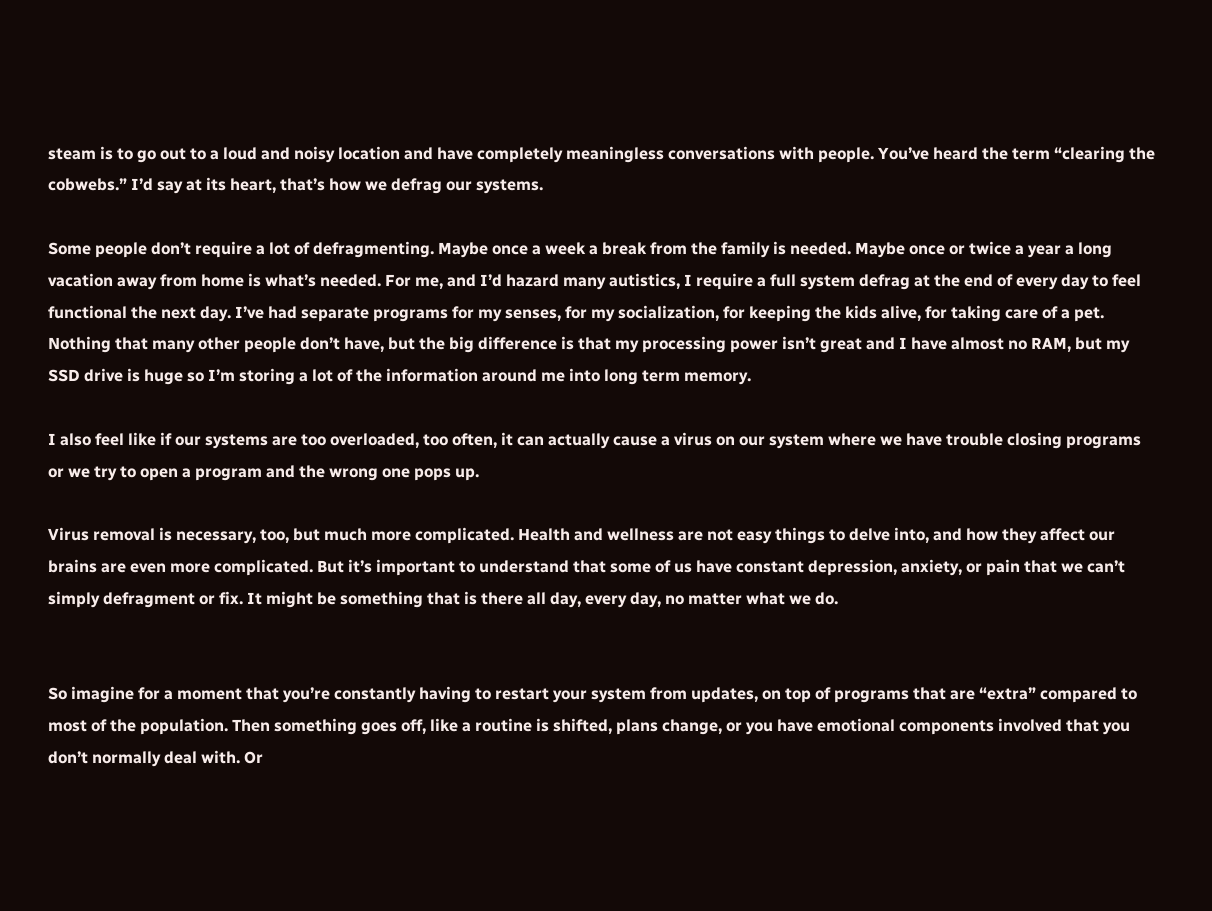steam is to go out to a loud and noisy location and have completely meaningless conversations with people. You’ve heard the term “clearing the cobwebs.” I’d say at its heart, that’s how we defrag our systems.

Some people don’t require a lot of defragmenting. Maybe once a week a break from the family is needed. Maybe once or twice a year a long vacation away from home is what’s needed. For me, and I’d hazard many autistics, I require a full system defrag at the end of every day to feel functional the next day. I’ve had separate programs for my senses, for my socialization, for keeping the kids alive, for taking care of a pet. Nothing that many other people don’t have, but the big difference is that my processing power isn’t great and I have almost no RAM, but my SSD drive is huge so I’m storing a lot of the information around me into long term memory.

I also feel like if our systems are too overloaded, too often, it can actually cause a virus on our system where we have trouble closing programs or we try to open a program and the wrong one pops up.

Virus removal is necessary, too, but much more complicated. Health and wellness are not easy things to delve into, and how they affect our brains are even more complicated. But it’s important to understand that some of us have constant depression, anxiety, or pain that we can’t simply defragment or fix. It might be something that is there all day, every day, no matter what we do.


So imagine for a moment that you’re constantly having to restart your system from updates, on top of programs that are “extra” compared to most of the population. Then something goes off, like a routine is shifted, plans change, or you have emotional components involved that you don’t normally deal with. Or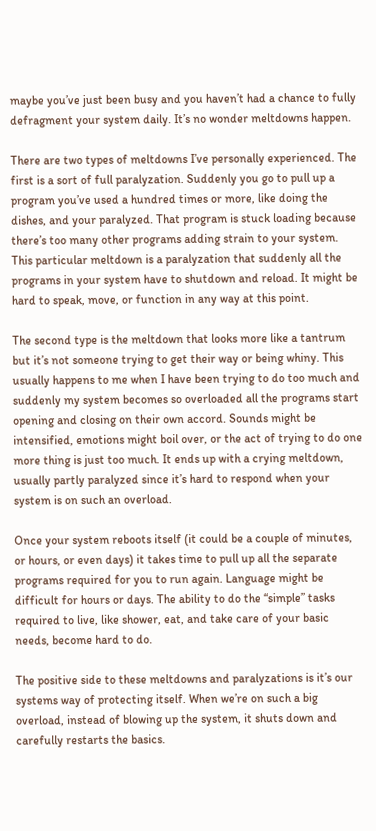maybe you’ve just been busy and you haven’t had a chance to fully defragment your system daily. It’s no wonder meltdowns happen.

There are two types of meltdowns I’ve personally experienced. The first is a sort of full paralyzation. Suddenly you go to pull up a program you’ve used a hundred times or more, like doing the dishes, and your paralyzed. That program is stuck loading because there’s too many other programs adding strain to your system. This particular meltdown is a paralyzation that suddenly all the programs in your system have to shutdown and reload. It might be hard to speak, move, or function in any way at this point.

The second type is the meltdown that looks more like a tantrum but it’s not someone trying to get their way or being whiny. This usually happens to me when I have been trying to do too much and suddenly my system becomes so overloaded all the programs start opening and closing on their own accord. Sounds might be intensified, emotions might boil over, or the act of trying to do one more thing is just too much. It ends up with a crying meltdown, usually partly paralyzed since it’s hard to respond when your system is on such an overload.

Once your system reboots itself (it could be a couple of minutes, or hours, or even days) it takes time to pull up all the separate programs required for you to run again. Language might be difficult for hours or days. The ability to do the “simple” tasks required to live, like shower, eat, and take care of your basic needs, become hard to do.

The positive side to these meltdowns and paralyzations is it’s our systems way of protecting itself. When we’re on such a big overload, instead of blowing up the system, it shuts down and carefully restarts the basics.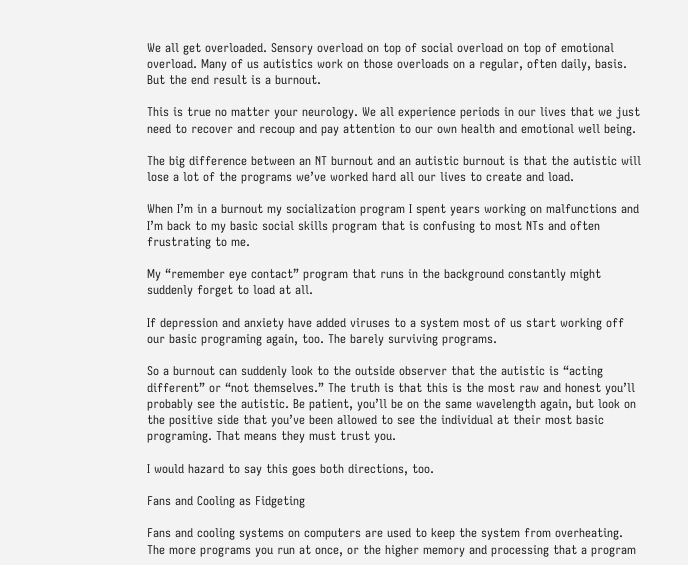We all get overloaded. Sensory overload on top of social overload on top of emotional overload. Many of us autistics work on those overloads on a regular, often daily, basis. But the end result is a burnout.

This is true no matter your neurology. We all experience periods in our lives that we just need to recover and recoup and pay attention to our own health and emotional well being.

The big difference between an NT burnout and an autistic burnout is that the autistic will lose a lot of the programs we’ve worked hard all our lives to create and load.

When I’m in a burnout my socialization program I spent years working on malfunctions and I’m back to my basic social skills program that is confusing to most NTs and often frustrating to me.

My “remember eye contact” program that runs in the background constantly might suddenly forget to load at all.

If depression and anxiety have added viruses to a system most of us start working off our basic programing again, too. The barely surviving programs.

So a burnout can suddenly look to the outside observer that the autistic is “acting different” or “not themselves.” The truth is that this is the most raw and honest you’ll probably see the autistic. Be patient, you’ll be on the same wavelength again, but look on the positive side that you’ve been allowed to see the individual at their most basic programing. That means they must trust you.

I would hazard to say this goes both directions, too.

Fans and Cooling as Fidgeting

Fans and cooling systems on computers are used to keep the system from overheating. The more programs you run at once, or the higher memory and processing that a program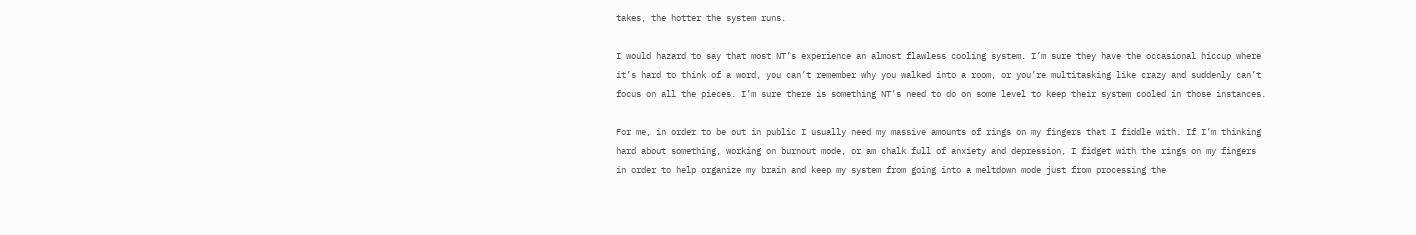takes, the hotter the system runs.

I would hazard to say that most NT’s experience an almost flawless cooling system. I’m sure they have the occasional hiccup where it’s hard to think of a word, you can’t remember why you walked into a room, or you’re multitasking like crazy and suddenly can’t focus on all the pieces. I’m sure there is something NT’s need to do on some level to keep their system cooled in those instances.

For me, in order to be out in public I usually need my massive amounts of rings on my fingers that I fiddle with. If I’m thinking hard about something, working on burnout mode, or am chalk full of anxiety and depression, I fidget with the rings on my fingers in order to help organize my brain and keep my system from going into a meltdown mode just from processing the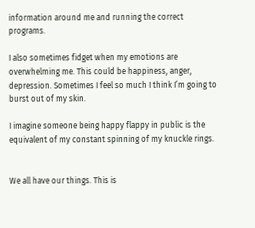information around me and running the correct programs.

I also sometimes fidget when my emotions are overwhelming me. This could be happiness, anger, depression. Sometimes I feel so much I think I’m going to burst out of my skin.

I imagine someone being happy flappy in public is the equivalent of my constant spinning of my knuckle rings.


We all have our things. This is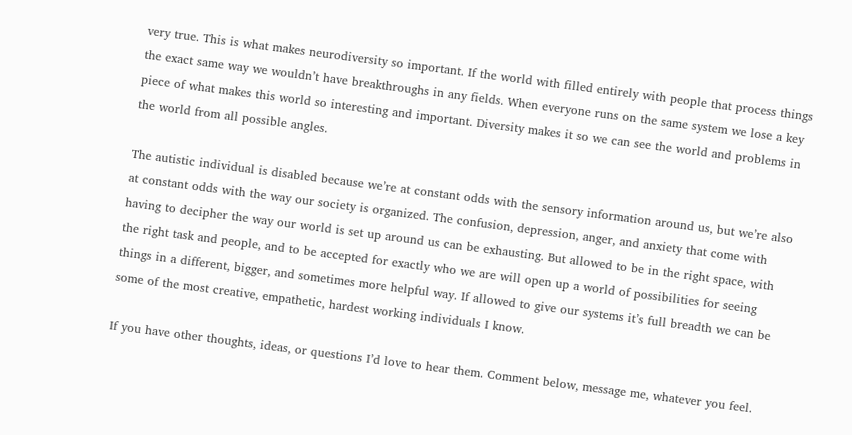very true. This is what makes neurodiversity so important. If the world with filled entirely with people that process things the exact same way we wouldn’t have breakthroughs in any fields. When everyone runs on the same system we lose a key piece of what makes this world so interesting and important. Diversity makes it so we can see the world and problems in the world from all possible angles.

The autistic individual is disabled because we’re at constant odds with the sensory information around us, but we’re also at constant odds with the way our society is organized. The confusion, depression, anger, and anxiety that come with having to decipher the way our world is set up around us can be exhausting. But allowed to be in the right space, with the right task and people, and to be accepted for exactly who we are will open up a world of possibilities for seeing things in a different, bigger, and sometimes more helpful way. If allowed to give our systems it’s full breadth we can be some of the most creative, empathetic, hardest working individuals I know.

If you have other thoughts, ideas, or questions I’d love to hear them. Comment below, message me, whatever you feel.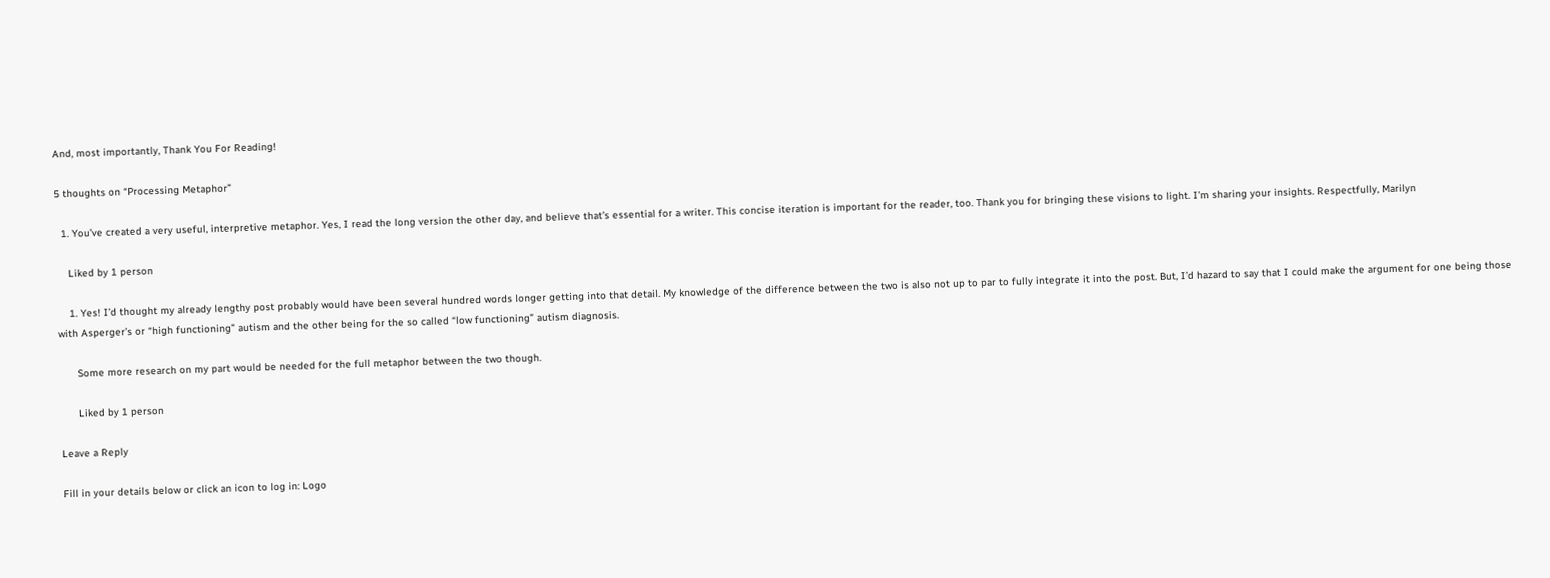And, most importantly, Thank You For Reading!

5 thoughts on “Processing Metaphor”

  1. You’ve created a very useful, interpretive metaphor. Yes, I read the long version the other day, and believe that’s essential for a writer. This concise iteration is important for the reader, too. Thank you for bringing these visions to light. I’m sharing your insights. Respectfully, Marilyn

    Liked by 1 person

    1. Yes! I’d thought my already lengthy post probably would have been several hundred words longer getting into that detail. My knowledge of the difference between the two is also not up to par to fully integrate it into the post. But, I’d hazard to say that I could make the argument for one being those with Asperger’s or “high functioning” autism and the other being for the so called “low functioning” autism diagnosis.

      Some more research on my part would be needed for the full metaphor between the two though.

      Liked by 1 person

Leave a Reply

Fill in your details below or click an icon to log in: Logo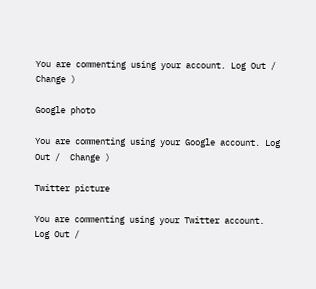You are commenting using your account. Log Out /  Change )

Google photo

You are commenting using your Google account. Log Out /  Change )

Twitter picture

You are commenting using your Twitter account. Log Out /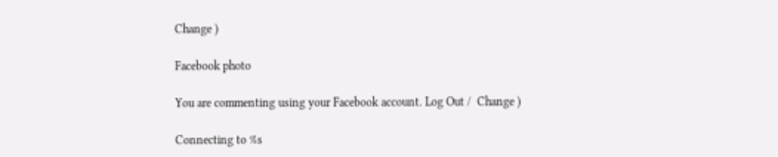Change )

Facebook photo

You are commenting using your Facebook account. Log Out /  Change )

Connecting to %s